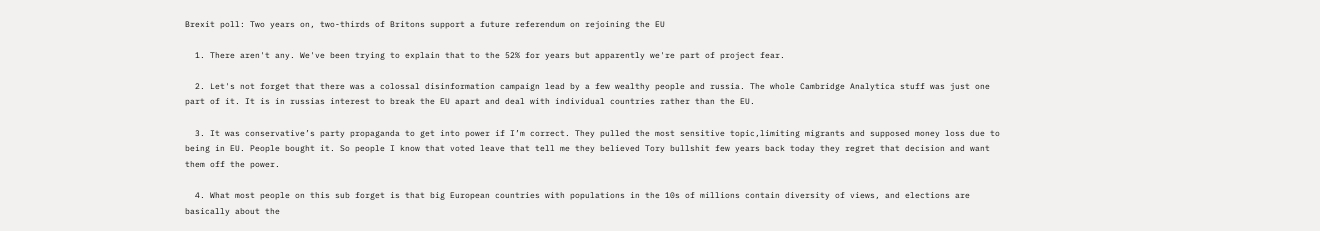Brexit poll: Two years on, two-thirds of Britons support a future referendum on rejoining the EU

  1. There aren't any. We've been trying to explain that to the 52% for years but apparently we're part of project fear.

  2. Let's not forget that there was a colossal disinformation campaign lead by a few wealthy people and russia. The whole Cambridge Analytica stuff was just one part of it. It is in russias interest to break the EU apart and deal with individual countries rather than the EU.

  3. It was conservative’s party propaganda to get into power if I’m correct. They pulled the most sensitive topic,limiting migrants and supposed money loss due to being in EU. People bought it. So people I know that voted leave that tell me they believed Tory bullshit few years back today they regret that decision and want them off the power.

  4. What most people on this sub forget is that big European countries with populations in the 10s of millions contain diversity of views, and elections are basically about the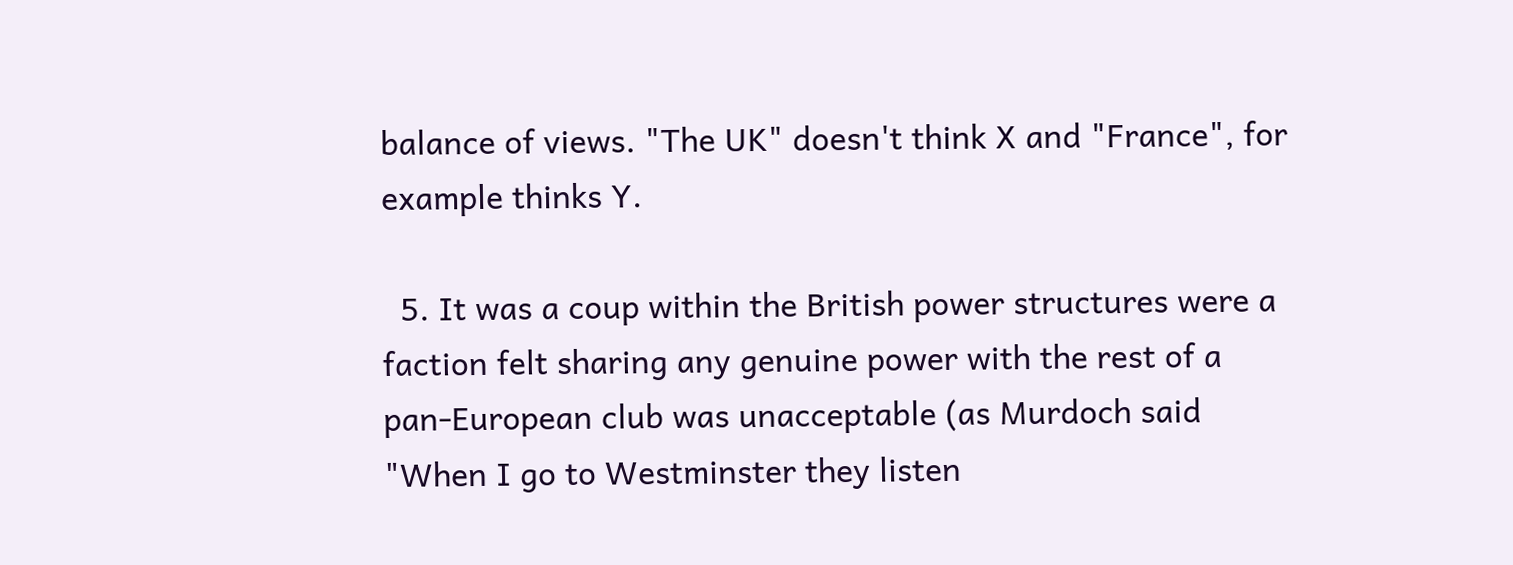balance of views. "The UK" doesn't think X and "France", for example thinks Y.

  5. It was a coup within the British power structures were a faction felt sharing any genuine power with the rest of a pan-European club was unacceptable (as Murdoch said "When I go to Westminster they listen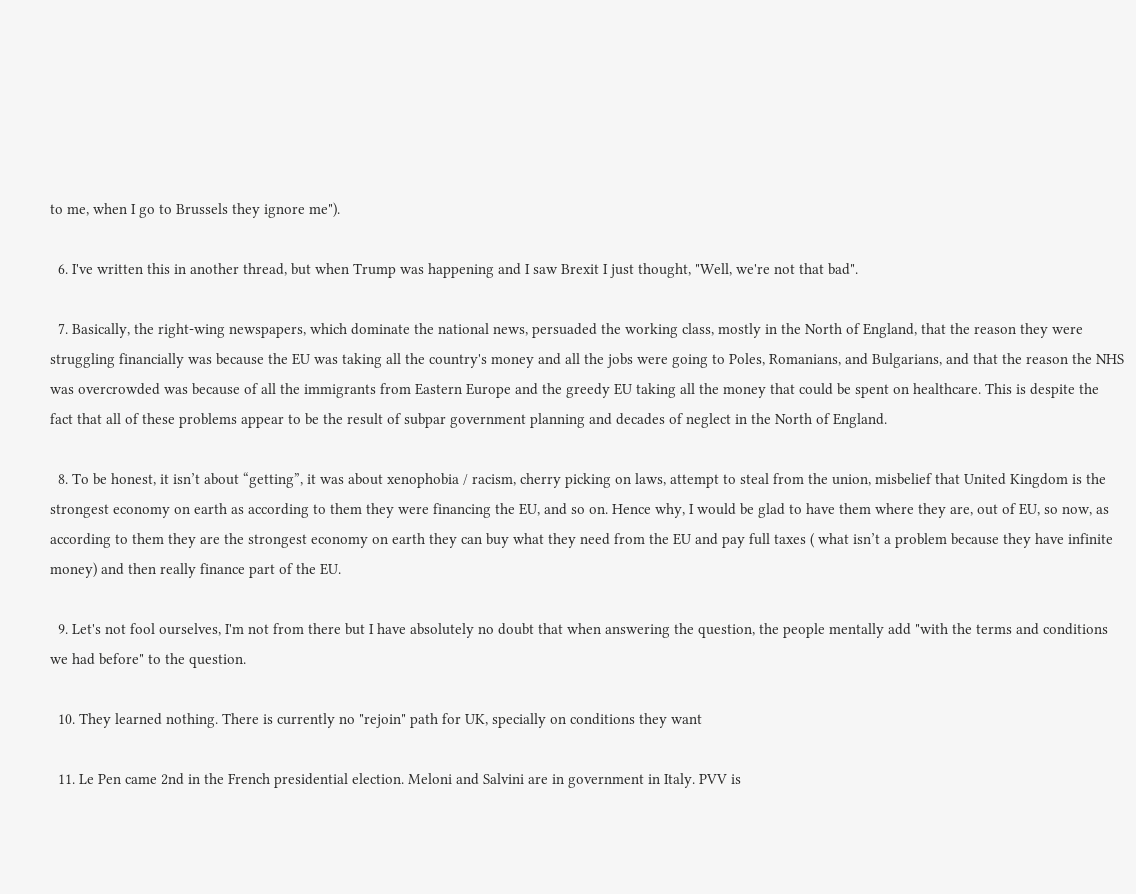to me, when I go to Brussels they ignore me").

  6. I've written this in another thread, but when Trump was happening and I saw Brexit I just thought, "Well, we're not that bad".

  7. Basically, the right-wing newspapers, which dominate the national news, persuaded the working class, mostly in the North of England, that the reason they were struggling financially was because the EU was taking all the country's money and all the jobs were going to Poles, Romanians, and Bulgarians, and that the reason the NHS was overcrowded was because of all the immigrants from Eastern Europe and the greedy EU taking all the money that could be spent on healthcare. This is despite the fact that all of these problems appear to be the result of subpar government planning and decades of neglect in the North of England.

  8. To be honest, it isn’t about “getting”, it was about xenophobia / racism, cherry picking on laws, attempt to steal from the union, misbelief that United Kingdom is the strongest economy on earth as according to them they were financing the EU, and so on. Hence why, I would be glad to have them where they are, out of EU, so now, as according to them they are the strongest economy on earth they can buy what they need from the EU and pay full taxes ( what isn’t a problem because they have infinite money) and then really finance part of the EU.

  9. Let's not fool ourselves, I'm not from there but I have absolutely no doubt that when answering the question, the people mentally add "with the terms and conditions we had before" to the question.

  10. They learned nothing. There is currently no "rejoin" path for UK, specially on conditions they want

  11. Le Pen came 2nd in the French presidential election. Meloni and Salvini are in government in Italy. PVV is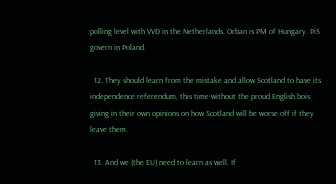polling level with VVD in the Netherlands. Orban is PM of Hungary. PiS govern in Poland.

  12. They should learn from the mistake and allow Scotland to have its independence referendum, this time without the proud English bois giving in their own opinions on how Scotland will be worse off if they leave them.

  13. And we (the EU) need to learn as well. If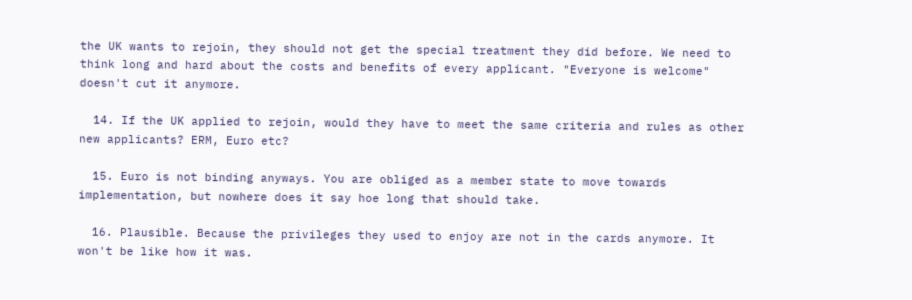the UK wants to rejoin, they should not get the special treatment they did before. We need to think long and hard about the costs and benefits of every applicant. "Everyone is welcome" doesn't cut it anymore.

  14. If the UK applied to rejoin, would they have to meet the same criteria and rules as other new applicants? ERM, Euro etc?

  15. Euro is not binding anyways. You are obliged as a member state to move towards implementation, but nowhere does it say hoe long that should take.

  16. Plausible. Because the privileges they used to enjoy are not in the cards anymore. It won't be like how it was.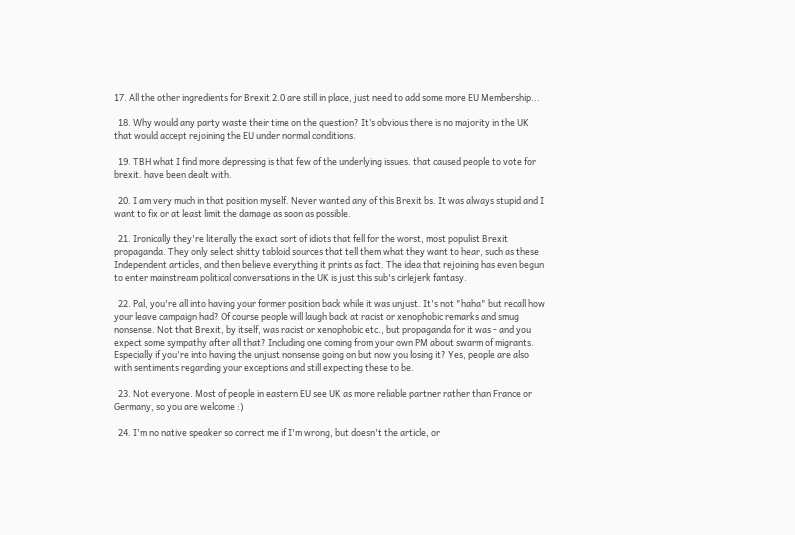17. All the other ingredients for Brexit 2.0 are still in place, just need to add some more EU Membership...

  18. Why would any party waste their time on the question? It’s obvious there is no majority in the UK that would accept rejoining the EU under normal conditions.

  19. TBH what I find more depressing is that few of the underlying issues. that caused people to vote for brexit. have been dealt with.

  20. I am very much in that position myself. Never wanted any of this Brexit bs. It was always stupid and I want to fix or at least limit the damage as soon as possible.

  21. Ironically they're literally the exact sort of idiots that fell for the worst, most populist Brexit propaganda. They only select shitty tabloid sources that tell them what they want to hear, such as these Independent articles, and then believe everything it prints as fact. The idea that rejoining has even begun to enter mainstream political conversations in the UK is just this sub's cirlejerk fantasy.

  22. Pal, you're all into having your former position back while it was unjust. It's not "haha" but recall how your leave campaign had? Of course people will laugh back at racist or xenophobic remarks and smug nonsense. Not that Brexit, by itself, was racist or xenophobic etc., but propaganda for it was - and you expect some sympathy after all that? Including one coming from your own PM about swarm of migrants. Especially if you're into having the unjust nonsense going on but now you losing it? Yes, people are also with sentiments regarding your exceptions and still expecting these to be.

  23. Not everyone. Most of people in eastern EU see UK as more reliable partner rather than France or Germany, so you are welcome :)

  24. I'm no native speaker so correct me if I'm wrong, but doesn't the article, or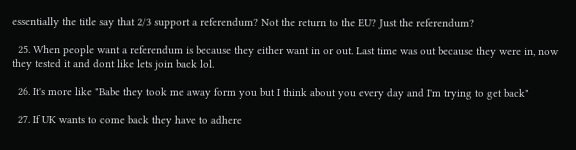essentially the title say that 2/3 support a referendum? Not the return to the EU? Just the referendum?

  25. When people want a referendum is because they either want in or out. Last time was out because they were in, now they tested it and dont like lets join back lol.

  26. It's more like "Babe they took me away form you but I think about you every day and I'm trying to get back"

  27. If UK wants to come back they have to adhere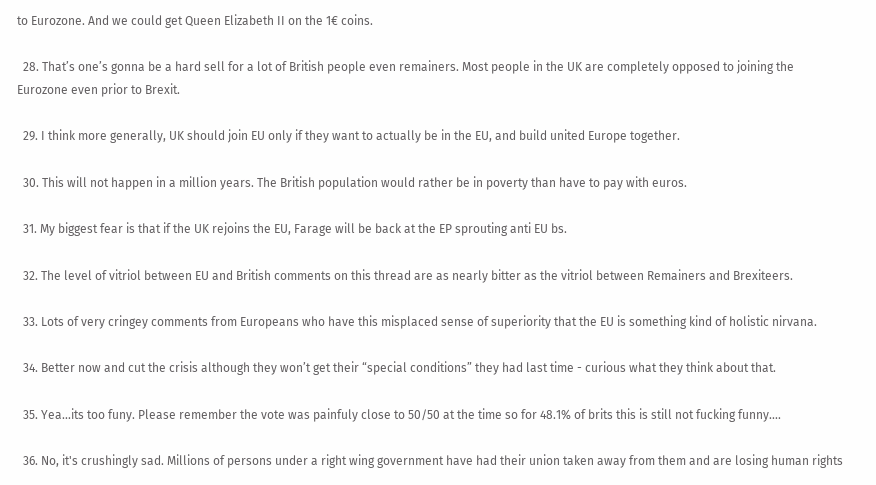to Eurozone. And we could get Queen Elizabeth II on the 1€ coins.

  28. That’s one’s gonna be a hard sell for a lot of British people even remainers. Most people in the UK are completely opposed to joining the Eurozone even prior to Brexit.

  29. I think more generally, UK should join EU only if they want to actually be in the EU, and build united Europe together.

  30. This will not happen in a million years. The British population would rather be in poverty than have to pay with euros.

  31. My biggest fear is that if the UK rejoins the EU, Farage will be back at the EP sprouting anti EU bs.

  32. The level of vitriol between EU and British comments on this thread are as nearly bitter as the vitriol between Remainers and Brexiteers.

  33. Lots of very cringey comments from Europeans who have this misplaced sense of superiority that the EU is something kind of holistic nirvana.

  34. Better now and cut the crisis although they won’t get their “special conditions” they had last time - curious what they think about that.

  35. Yea...its too funy. Please remember the vote was painfuly close to 50/50 at the time so for 48.1% of brits this is still not fucking funny....

  36. No, it's crushingly sad. Millions of persons under a right wing government have had their union taken away from them and are losing human rights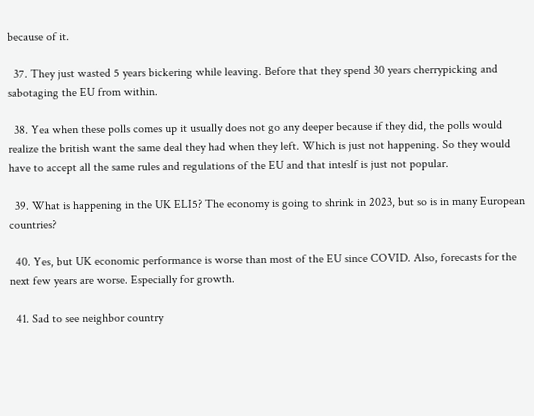because of it.

  37. They just wasted 5 years bickering while leaving. Before that they spend 30 years cherrypicking and sabotaging the EU from within.

  38. Yea when these polls comes up it usually does not go any deeper because if they did, the polls would realize the british want the same deal they had when they left. Which is just not happening. So they would have to accept all the same rules and regulations of the EU and that inteslf is just not popular.

  39. What is happening in the UK ELI5? The economy is going to shrink in 2023, but so is in many European countries?

  40. Yes, but UK economic performance is worse than most of the EU since COVID. Also, forecasts for the next few years are worse. Especially for growth.

  41. Sad to see neighbor country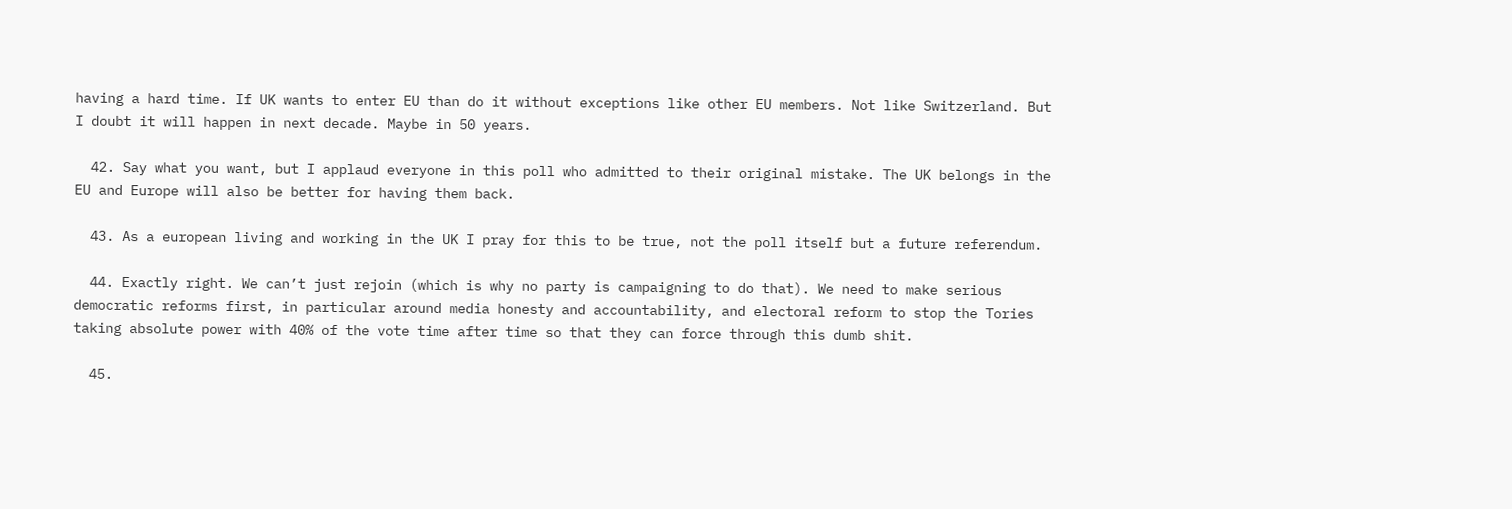having a hard time. If UK wants to enter EU than do it without exceptions like other EU members. Not like Switzerland. But I doubt it will happen in next decade. Maybe in 50 years.

  42. Say what you want, but I applaud everyone in this poll who admitted to their original mistake. The UK belongs in the EU and Europe will also be better for having them back.

  43. As a european living and working in the UK I pray for this to be true, not the poll itself but a future referendum.

  44. Exactly right. We can’t just rejoin (which is why no party is campaigning to do that). We need to make serious democratic reforms first, in particular around media honesty and accountability, and electoral reform to stop the Tories taking absolute power with 40% of the vote time after time so that they can force through this dumb shit.

  45.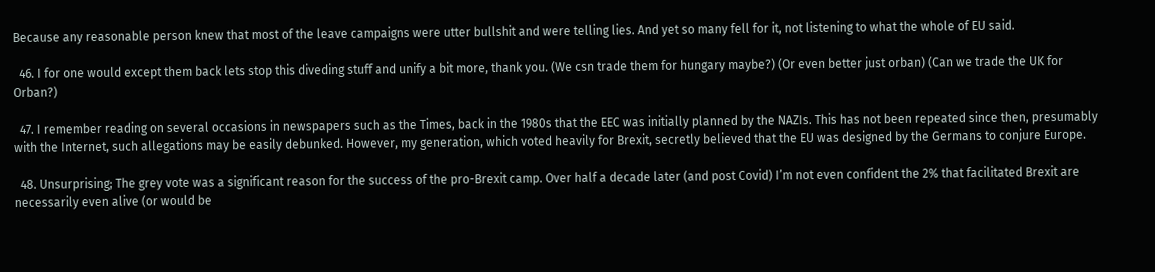Because any reasonable person knew that most of the leave campaigns were utter bullshit and were telling lies. And yet so many fell for it, not listening to what the whole of EU said.

  46. I for one would except them back lets stop this diveding stuff and unify a bit more, thank you. (We csn trade them for hungary maybe?) (Or even better just orban) (Can we trade the UK for Orban?)

  47. I remember reading on several occasions in newspapers such as the Times, back in the 1980s that the EEC was initially planned by the NAZIs. This has not been repeated since then, presumably with the Internet, such allegations may be easily debunked. However, my generation, which voted heavily for Brexit, secretly believed that the EU was designed by the Germans to conjure Europe.

  48. Unsurprising; The grey vote was a significant reason for the success of the pro-Brexit camp. Over half a decade later (and post Covid) I’m not even confident the 2% that facilitated Brexit are necessarily even alive (or would be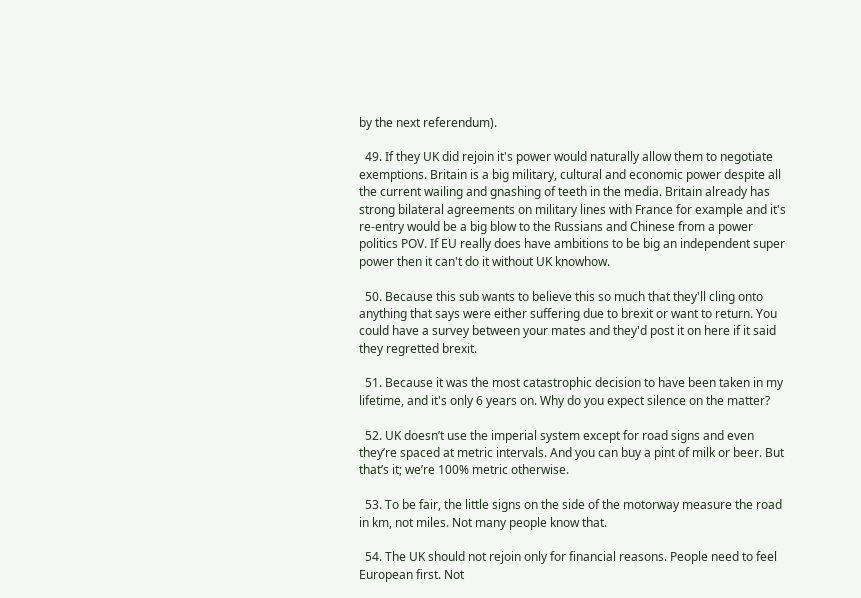by the next referendum).

  49. If they UK did rejoin it's power would naturally allow them to negotiate exemptions. Britain is a big military, cultural and economic power despite all the current wailing and gnashing of teeth in the media. Britain already has strong bilateral agreements on military lines with France for example and it's re-entry would be a big blow to the Russians and Chinese from a power politics POV. If EU really does have ambitions to be big an independent super power then it can't do it without UK knowhow.

  50. Because this sub wants to believe this so much that they'll cling onto anything that says were either suffering due to brexit or want to return. You could have a survey between your mates and they'd post it on here if it said they regretted brexit.

  51. Because it was the most catastrophic decision to have been taken in my lifetime, and it's only 6 years on. Why do you expect silence on the matter?

  52. UK doesn’t use the imperial system except for road signs and even they’re spaced at metric intervals. And you can buy a pint of milk or beer. But that’s it; we’re 100% metric otherwise.

  53. To be fair, the little signs on the side of the motorway measure the road in km, not miles. Not many people know that.

  54. The UK should not rejoin only for financial reasons. People need to feel European first. Not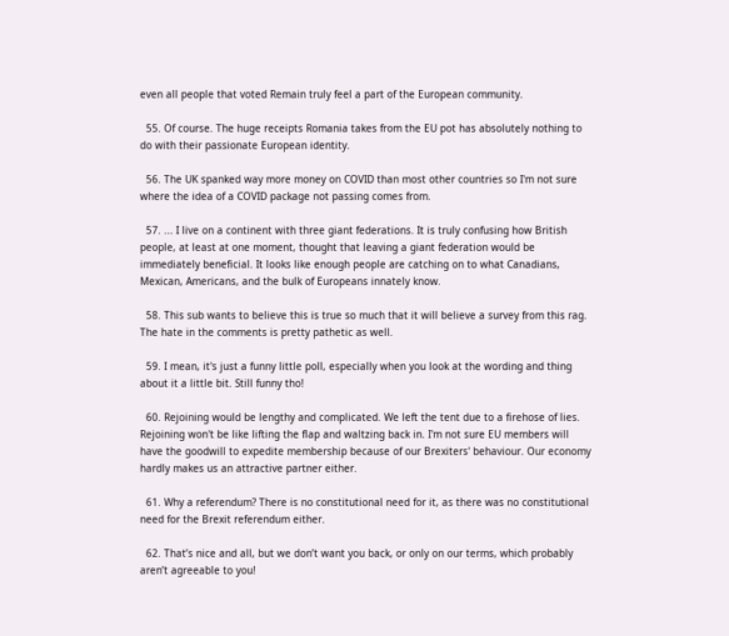even all people that voted Remain truly feel a part of the European community.

  55. Of course. The huge receipts Romania takes from the EU pot has absolutely nothing to do with their passionate European identity.

  56. The UK spanked way more money on COVID than most other countries so I'm not sure where the idea of a COVID package not passing comes from.

  57. ... I live on a continent with three giant federations. It is truly confusing how British people, at least at one moment, thought that leaving a giant federation would be immediately beneficial. It looks like enough people are catching on to what Canadians, Mexican, Americans, and the bulk of Europeans innately know.

  58. This sub wants to believe this is true so much that it will believe a survey from this rag. The hate in the comments is pretty pathetic as well.

  59. I mean, it's just a funny little poll, especially when you look at the wording and thing about it a little bit. Still funny tho!

  60. Rejoining would be lengthy and complicated. We left the tent due to a firehose of lies. Rejoining won't be like lifting the flap and waltzing back in. I'm not sure EU members will have the goodwill to expedite membership because of our Brexiters' behaviour. Our economy hardly makes us an attractive partner either.

  61. Why a referendum? There is no constitutional need for it, as there was no constitutional need for the Brexit referendum either.

  62. That’s nice and all, but we don’t want you back, or only on our terms, which probably aren’t agreeable to you!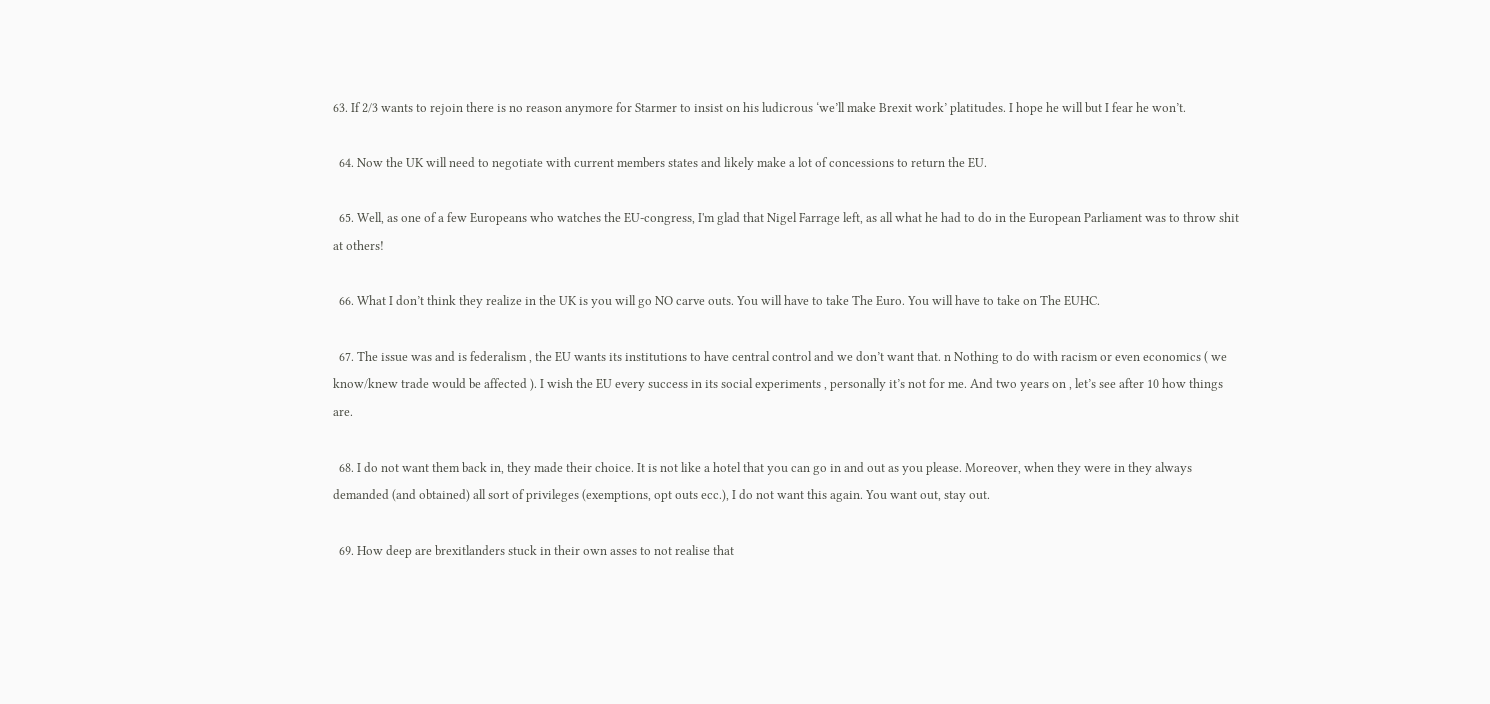63. If 2/3 wants to rejoin there is no reason anymore for Starmer to insist on his ludicrous ‘we’ll make Brexit work’ platitudes. I hope he will but I fear he won’t.

  64. Now the UK will need to negotiate with current members states and likely make a lot of concessions to return the EU.

  65. Well, as one of a few Europeans who watches the EU-congress, I'm glad that Nigel Farrage left, as all what he had to do in the European Parliament was to throw shit at others!

  66. What I don’t think they realize in the UK is you will go NO carve outs. You will have to take The Euro. You will have to take on The EUHC.

  67. The issue was and is federalism , the EU wants its institutions to have central control and we don’t want that. n Nothing to do with racism or even economics ( we know/knew trade would be affected ). I wish the EU every success in its social experiments , personally it’s not for me. And two years on , let’s see after 10 how things are.

  68. I do not want them back in, they made their choice. It is not like a hotel that you can go in and out as you please. Moreover, when they were in they always demanded (and obtained) all sort of privileges (exemptions, opt outs ecc.), I do not want this again. You want out, stay out.

  69. How deep are brexitlanders stuck in their own asses to not realise that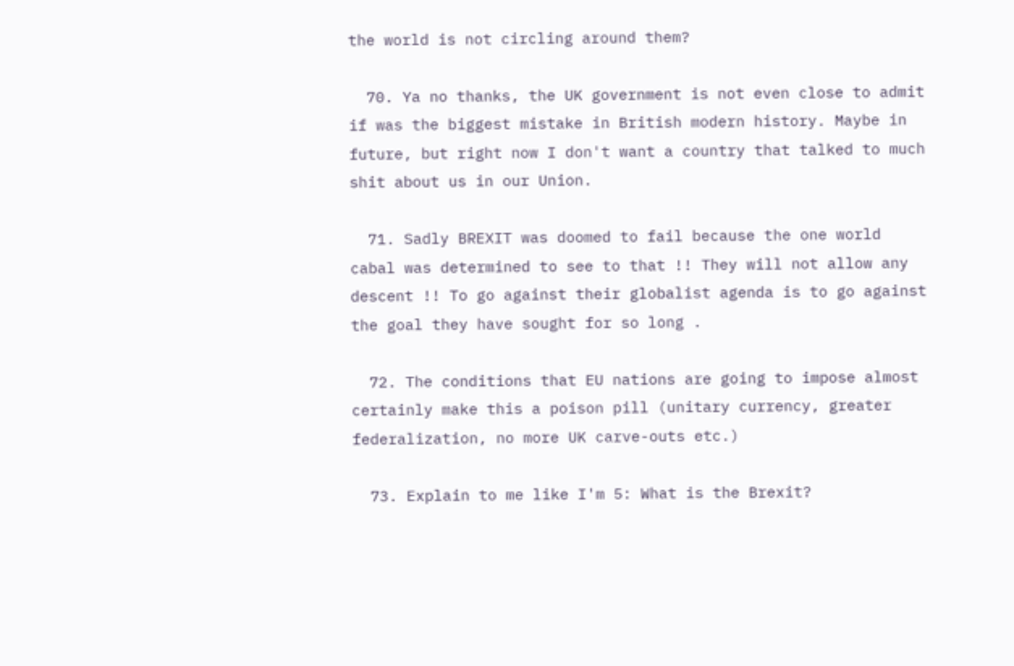the world is not circling around them?

  70. Ya no thanks, the UK government is not even close to admit if was the biggest mistake in British modern history. Maybe in future, but right now I don't want a country that talked to much shit about us in our Union.

  71. Sadly BREXIT was doomed to fail because the one world cabal was determined to see to that !! They will not allow any descent !! To go against their globalist agenda is to go against the goal they have sought for so long .

  72. The conditions that EU nations are going to impose almost certainly make this a poison pill (unitary currency, greater federalization, no more UK carve-outs etc.)

  73. Explain to me like I'm 5: What is the Brexit?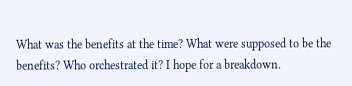What was the benefits at the time? What were supposed to be the benefits? Who orchestrated it? I hope for a breakdown.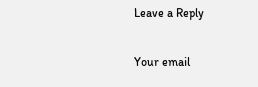Leave a Reply

Your email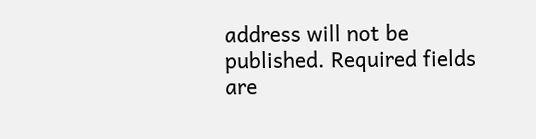address will not be published. Required fields are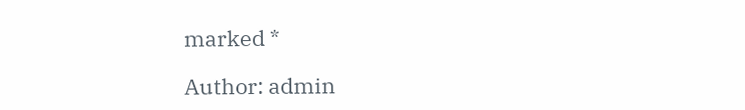marked *

Author: admin